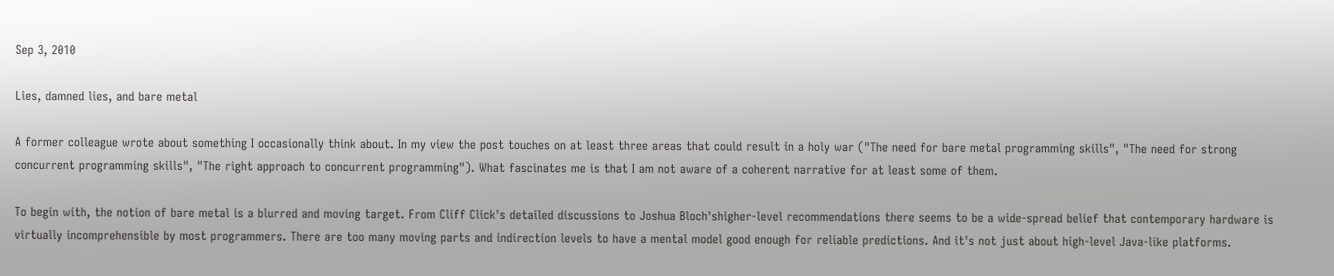Sep 3, 2010

Lies, damned lies, and bare metal

A former colleague wrote about something I occasionally think about. In my view the post touches on at least three areas that could result in a holy war ("The need for bare metal programming skills", "The need for strong concurrent programming skills", "The right approach to concurrent programming"). What fascinates me is that I am not aware of a coherent narrative for at least some of them.

To begin with, the notion of bare metal is a blurred and moving target. From Cliff Click's detailed discussions to Joshua Bloch'shigher-level recommendations there seems to be a wide-spread belief that contemporary hardware is virtually incomprehensible by most programmers. There are too many moving parts and indirection levels to have a mental model good enough for reliable predictions. And it's not just about high-level Java-like platforms.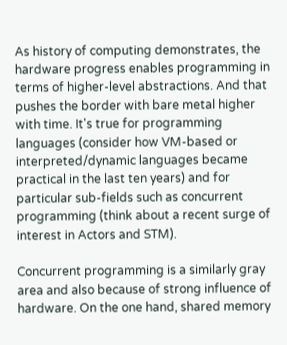As history of computing demonstrates, the hardware progress enables programming in terms of higher-level abstractions. And that pushes the border with bare metal higher with time. It's true for programming languages (consider how VM-based or interpreted/dynamic languages became practical in the last ten years) and for particular sub-fields such as concurrent programming (think about a recent surge of interest in Actors and STM).

Concurrent programming is a similarly gray area and also because of strong influence of hardware. On the one hand, shared memory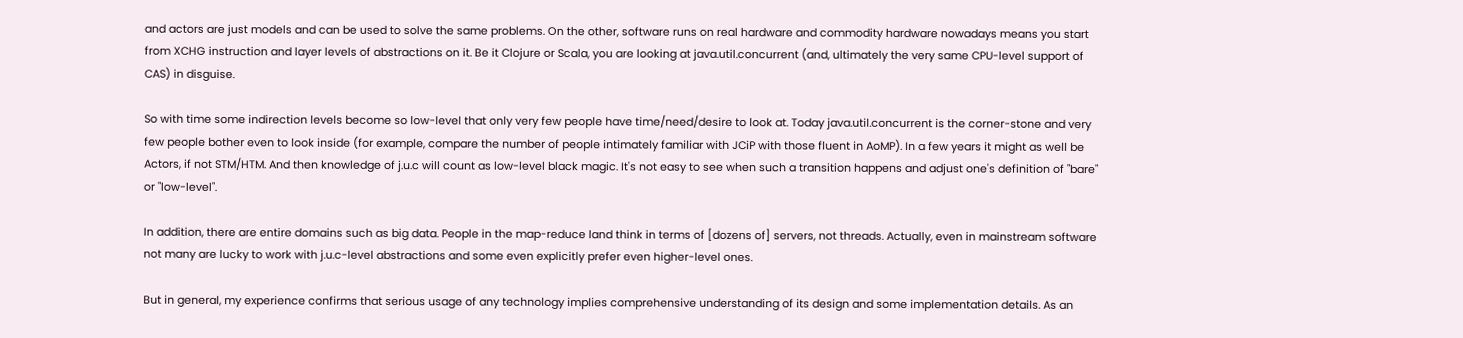and actors are just models and can be used to solve the same problems. On the other, software runs on real hardware and commodity hardware nowadays means you start from XCHG instruction and layer levels of abstractions on it. Be it Clojure or Scala, you are looking at java.util.concurrent (and, ultimately the very same CPU-level support of CAS) in disguise.

So with time some indirection levels become so low-level that only very few people have time/need/desire to look at. Today java.util.concurrent is the corner-stone and very few people bother even to look inside (for example, compare the number of people intimately familiar with JCiP with those fluent in AoMP). In a few years it might as well be Actors, if not STM/HTM. And then knowledge of j.u.c will count as low-level black magic. It's not easy to see when such a transition happens and adjust one's definition of "bare" or "low-level".

In addition, there are entire domains such as big data. People in the map-reduce land think in terms of [dozens of] servers, not threads. Actually, even in mainstream software not many are lucky to work with j.u.c-level abstractions and some even explicitly prefer even higher-level ones.

But in general, my experience confirms that serious usage of any technology implies comprehensive understanding of its design and some implementation details. As an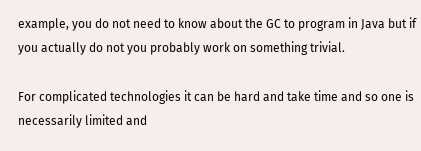example, you do not need to know about the GC to program in Java but if you actually do not you probably work on something trivial.

For complicated technologies it can be hard and take time and so one is necessarily limited and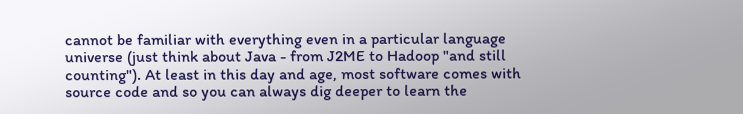cannot be familiar with everything even in a particular language universe (just think about Java - from J2ME to Hadoop "and still counting"). At least in this day and age, most software comes with source code and so you can always dig deeper to learn the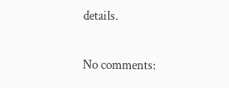details.

No comments: